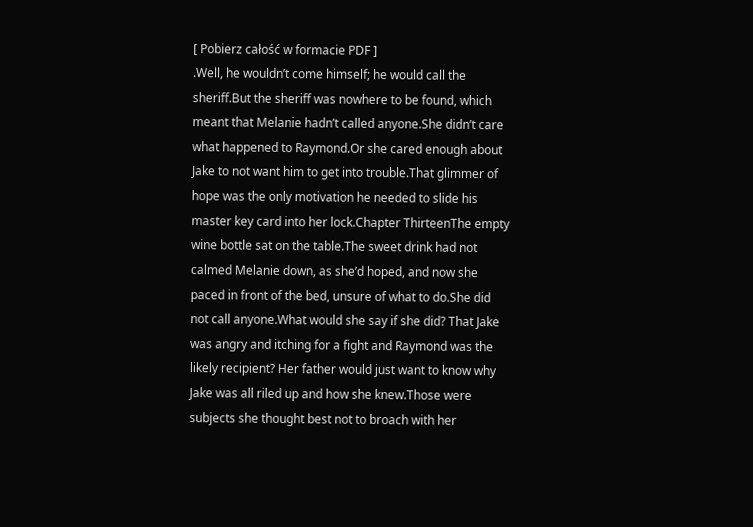[ Pobierz całość w formacie PDF ]
.Well, he wouldn’t come himself; he would call the sheriff.But the sheriff was nowhere to be found, which meant that Melanie hadn’t called anyone.She didn’t care what happened to Raymond.Or she cared enough about Jake to not want him to get into trouble.That glimmer of hope was the only motivation he needed to slide his master key card into her lock.Chapter ThirteenThe empty wine bottle sat on the table.The sweet drink had not calmed Melanie down, as she’d hoped, and now she paced in front of the bed, unsure of what to do.She did not call anyone.What would she say if she did? That Jake was angry and itching for a fight and Raymond was the likely recipient? Her father would just want to know why Jake was all riled up and how she knew.Those were subjects she thought best not to broach with her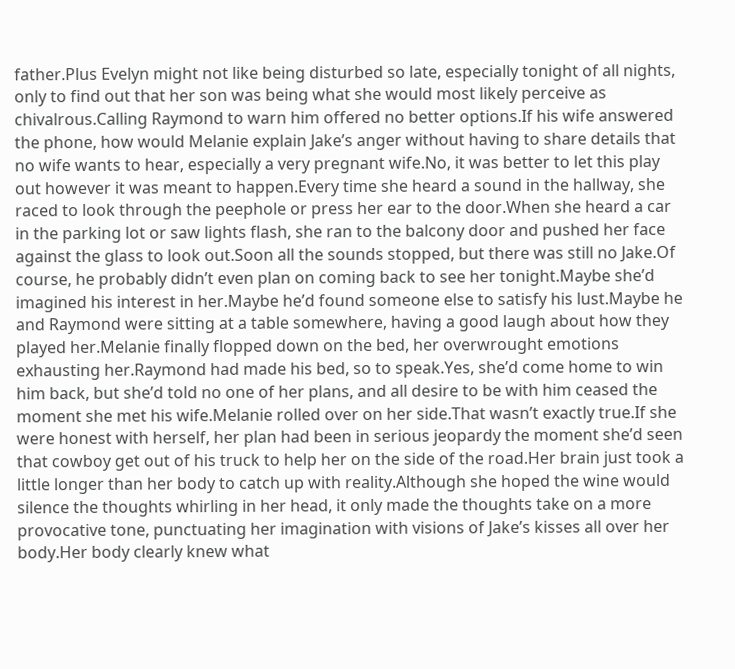father.Plus Evelyn might not like being disturbed so late, especially tonight of all nights, only to find out that her son was being what she would most likely perceive as chivalrous.Calling Raymond to warn him offered no better options.If his wife answered the phone, how would Melanie explain Jake’s anger without having to share details that no wife wants to hear, especially a very pregnant wife.No, it was better to let this play out however it was meant to happen.Every time she heard a sound in the hallway, she raced to look through the peephole or press her ear to the door.When she heard a car in the parking lot or saw lights flash, she ran to the balcony door and pushed her face against the glass to look out.Soon all the sounds stopped, but there was still no Jake.Of course, he probably didn’t even plan on coming back to see her tonight.Maybe she’d imagined his interest in her.Maybe he’d found someone else to satisfy his lust.Maybe he and Raymond were sitting at a table somewhere, having a good laugh about how they played her.Melanie finally flopped down on the bed, her overwrought emotions exhausting her.Raymond had made his bed, so to speak.Yes, she’d come home to win him back, but she’d told no one of her plans, and all desire to be with him ceased the moment she met his wife.Melanie rolled over on her side.That wasn’t exactly true.If she were honest with herself, her plan had been in serious jeopardy the moment she’d seen that cowboy get out of his truck to help her on the side of the road.Her brain just took a little longer than her body to catch up with reality.Although she hoped the wine would silence the thoughts whirling in her head, it only made the thoughts take on a more provocative tone, punctuating her imagination with visions of Jake’s kisses all over her body.Her body clearly knew what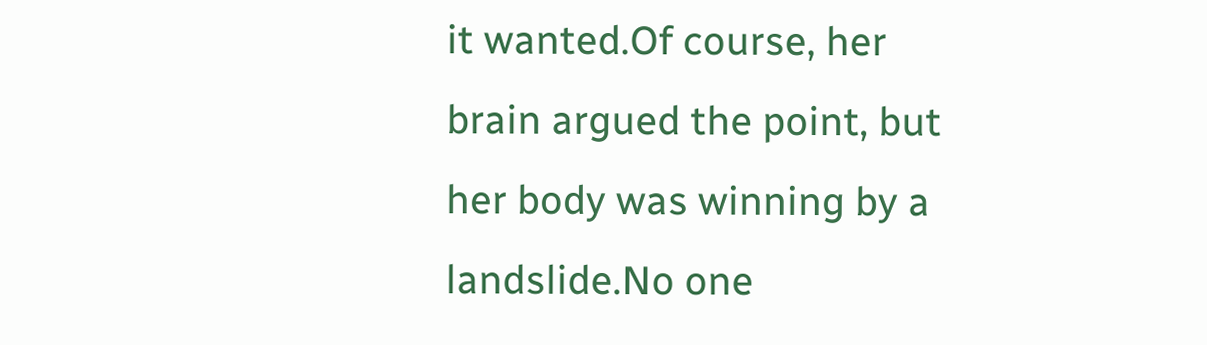it wanted.Of course, her brain argued the point, but her body was winning by a landslide.No one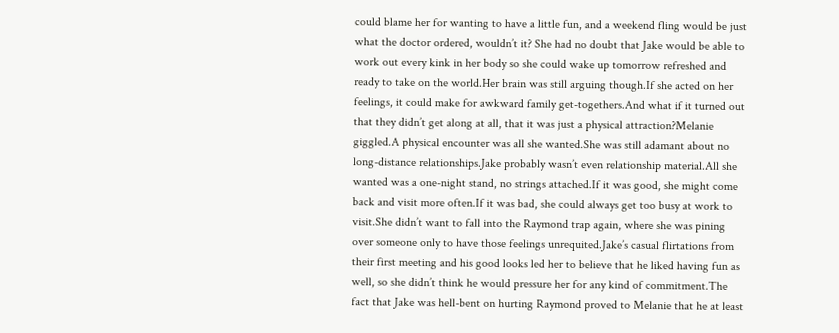could blame her for wanting to have a little fun, and a weekend fling would be just what the doctor ordered, wouldn’t it? She had no doubt that Jake would be able to work out every kink in her body so she could wake up tomorrow refreshed and ready to take on the world.Her brain was still arguing though.If she acted on her feelings, it could make for awkward family get-togethers.And what if it turned out that they didn’t get along at all, that it was just a physical attraction?Melanie giggled.A physical encounter was all she wanted.She was still adamant about no long-distance relationships.Jake probably wasn’t even relationship material.All she wanted was a one-night stand, no strings attached.If it was good, she might come back and visit more often.If it was bad, she could always get too busy at work to visit.She didn’t want to fall into the Raymond trap again, where she was pining over someone only to have those feelings unrequited.Jake’s casual flirtations from their first meeting and his good looks led her to believe that he liked having fun as well, so she didn’t think he would pressure her for any kind of commitment.The fact that Jake was hell-bent on hurting Raymond proved to Melanie that he at least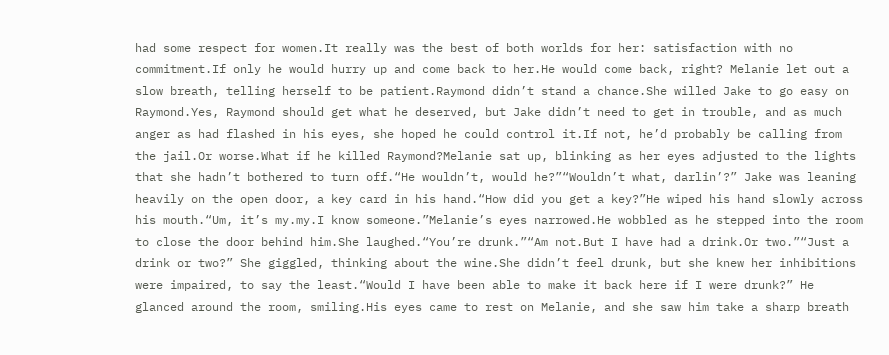had some respect for women.It really was the best of both worlds for her: satisfaction with no commitment.If only he would hurry up and come back to her.He would come back, right? Melanie let out a slow breath, telling herself to be patient.Raymond didn’t stand a chance.She willed Jake to go easy on Raymond.Yes, Raymond should get what he deserved, but Jake didn’t need to get in trouble, and as much anger as had flashed in his eyes, she hoped he could control it.If not, he’d probably be calling from the jail.Or worse.What if he killed Raymond?Melanie sat up, blinking as her eyes adjusted to the lights that she hadn’t bothered to turn off.“He wouldn’t, would he?”“Wouldn’t what, darlin’?” Jake was leaning heavily on the open door, a key card in his hand.“How did you get a key?”He wiped his hand slowly across his mouth.“Um, it’s my.my.I know someone.”Melanie’s eyes narrowed.He wobbled as he stepped into the room to close the door behind him.She laughed.“You’re drunk.”“Am not.But I have had a drink.Or two.”“Just a drink or two?” She giggled, thinking about the wine.She didn’t feel drunk, but she knew her inhibitions were impaired, to say the least.“Would I have been able to make it back here if I were drunk?” He glanced around the room, smiling.His eyes came to rest on Melanie, and she saw him take a sharp breath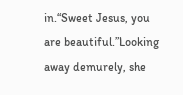in.“Sweet Jesus, you are beautiful.”Looking away demurely, she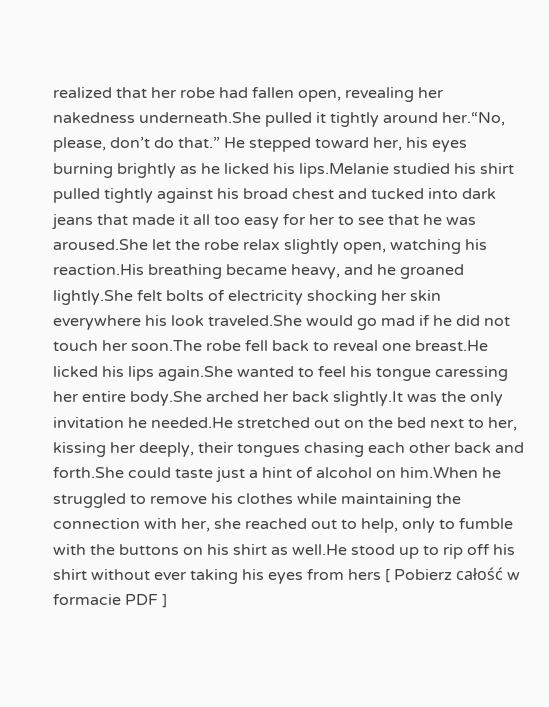realized that her robe had fallen open, revealing her nakedness underneath.She pulled it tightly around her.“No, please, don’t do that.” He stepped toward her, his eyes burning brightly as he licked his lips.Melanie studied his shirt pulled tightly against his broad chest and tucked into dark jeans that made it all too easy for her to see that he was aroused.She let the robe relax slightly open, watching his reaction.His breathing became heavy, and he groaned lightly.She felt bolts of electricity shocking her skin everywhere his look traveled.She would go mad if he did not touch her soon.The robe fell back to reveal one breast.He licked his lips again.She wanted to feel his tongue caressing her entire body.She arched her back slightly.It was the only invitation he needed.He stretched out on the bed next to her, kissing her deeply, their tongues chasing each other back and forth.She could taste just a hint of alcohol on him.When he struggled to remove his clothes while maintaining the connection with her, she reached out to help, only to fumble with the buttons on his shirt as well.He stood up to rip off his shirt without ever taking his eyes from hers [ Pobierz całość w formacie PDF ]